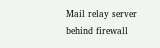Mail relay server behind firewall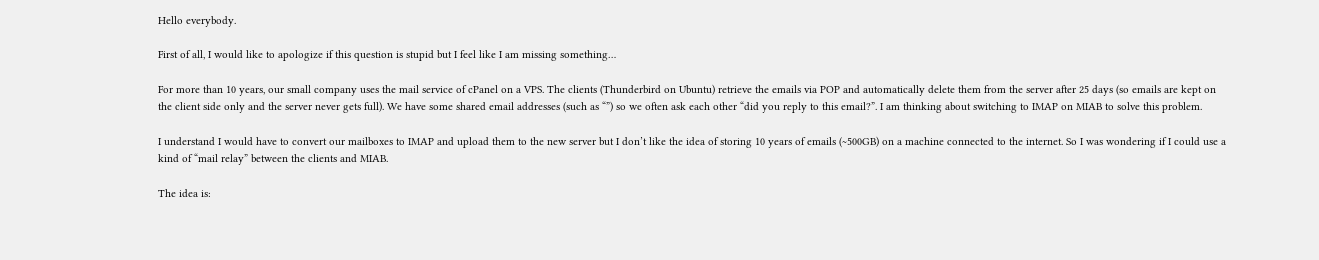Hello everybody.

First of all, I would like to apologize if this question is stupid but I feel like I am missing something…

For more than 10 years, our small company uses the mail service of cPanel on a VPS. The clients (Thunderbird on Ubuntu) retrieve the emails via POP and automatically delete them from the server after 25 days (so emails are kept on the client side only and the server never gets full). We have some shared email addresses (such as “”) so we often ask each other “did you reply to this email?”. I am thinking about switching to IMAP on MIAB to solve this problem.

I understand I would have to convert our mailboxes to IMAP and upload them to the new server but I don’t like the idea of storing 10 years of emails (~500GB) on a machine connected to the internet. So I was wondering if I could use a kind of “mail relay” between the clients and MIAB.

The idea is: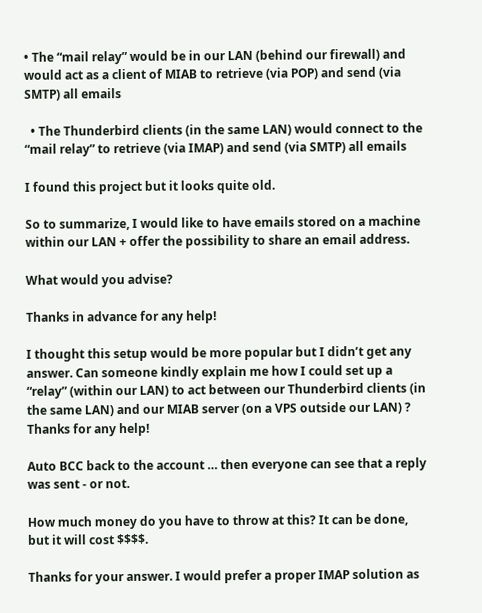• The “mail relay” would be in our LAN (behind our firewall) and would act as a client of MIAB to retrieve (via POP) and send (via SMTP) all emails

  • The Thunderbird clients (in the same LAN) would connect to the “mail relay” to retrieve (via IMAP) and send (via SMTP) all emails

I found this project but it looks quite old.

So to summarize, I would like to have emails stored on a machine within our LAN + offer the possibility to share an email address.

What would you advise?

Thanks in advance for any help!

I thought this setup would be more popular but I didn’t get any answer. Can someone kindly explain me how I could set up a “relay” (within our LAN) to act between our Thunderbird clients (in the same LAN) and our MIAB server (on a VPS outside our LAN) ?
Thanks for any help!

Auto BCC back to the account … then everyone can see that a reply was sent - or not.

How much money do you have to throw at this? It can be done, but it will cost $$$$.

Thanks for your answer. I would prefer a proper IMAP solution as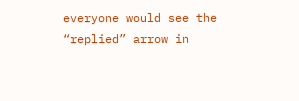everyone would see the “replied” arrow in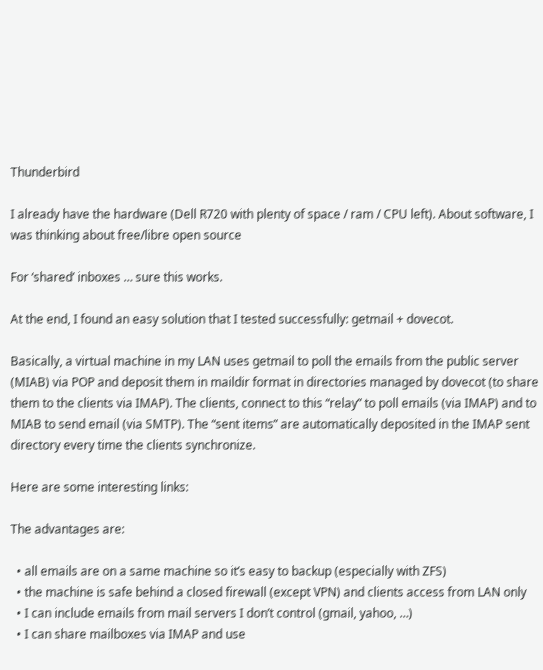Thunderbird

I already have the hardware (Dell R720 with plenty of space / ram / CPU left). About software, I was thinking about free/libre open source

For ‘shared’ inboxes … sure this works.

At the end, I found an easy solution that I tested successfully: getmail + dovecot.

Basically, a virtual machine in my LAN uses getmail to poll the emails from the public server (MIAB) via POP and deposit them in maildir format in directories managed by dovecot (to share them to the clients via IMAP). The clients, connect to this “relay” to poll emails (via IMAP) and to MIAB to send email (via SMTP). The “sent items” are automatically deposited in the IMAP sent directory every time the clients synchronize.

Here are some interesting links:

The advantages are:

  • all emails are on a same machine so it’s easy to backup (especially with ZFS)
  • the machine is safe behind a closed firewall (except VPN) and clients access from LAN only
  • I can include emails from mail servers I don’t control (gmail, yahoo, …)
  • I can share mailboxes via IMAP and use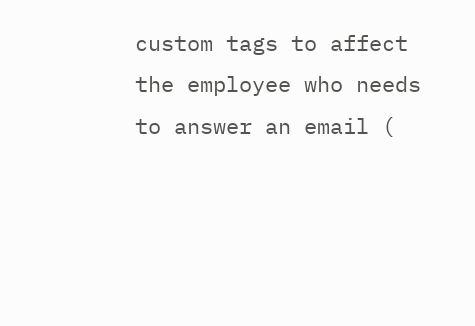custom tags to affect the employee who needs to answer an email (